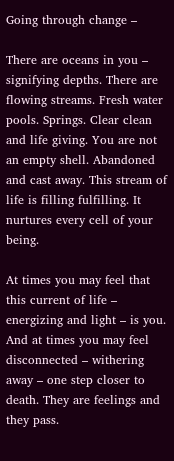Going through change –

There are oceans in you – signifying depths. There are flowing streams. Fresh water pools. Springs. Clear clean and life giving. You are not an empty shell. Abandoned and cast away. This stream of life is filling fulfilling. It nurtures every cell of your being.

At times you may feel that this current of life – energizing and light – is you. And at times you may feel disconnected – withering away – one step closer to death. They are feelings and they pass.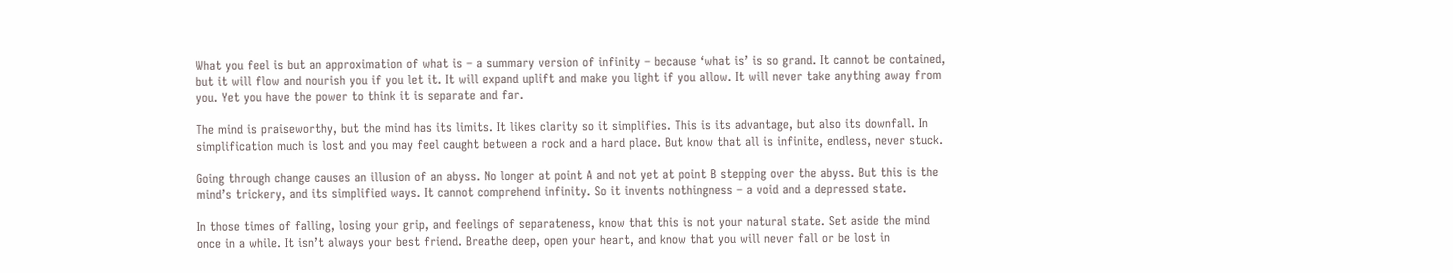What you feel is but an approximation of what is – a summary version of infinity – because ‘what is’ is so grand. It cannot be contained, but it will flow and nourish you if you let it. It will expand uplift and make you light if you allow. It will never take anything away from you. Yet you have the power to think it is separate and far.

The mind is praiseworthy, but the mind has its limits. It likes clarity so it simplifies. This is its advantage, but also its downfall. In simplification much is lost and you may feel caught between a rock and a hard place. But know that all is infinite, endless, never stuck.

Going through change causes an illusion of an abyss. No longer at point A and not yet at point B stepping over the abyss. But this is the mind’s trickery, and its simplified ways. It cannot comprehend infinity. So it invents nothingness – a void and a depressed state.

In those times of falling, losing your grip, and feelings of separateness, know that this is not your natural state. Set aside the mind once in a while. It isn’t always your best friend. Breathe deep, open your heart, and know that you will never fall or be lost in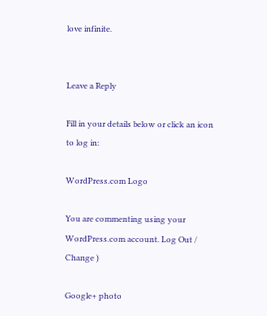love infinite.


Leave a Reply

Fill in your details below or click an icon to log in:

WordPress.com Logo

You are commenting using your WordPress.com account. Log Out /  Change )

Google+ photo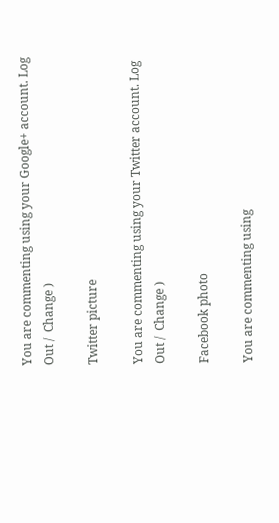You are commenting using your Google+ account. Log Out /  Change )

Twitter picture

You are commenting using your Twitter account. Log Out /  Change )

Facebook photo

You are commenting using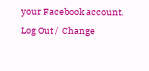your Facebook account. Log Out /  Change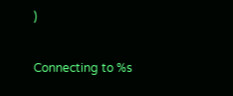)


Connecting to %s